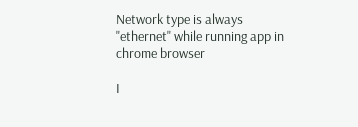Network type is always "ethernet" while running app in chrome browser

I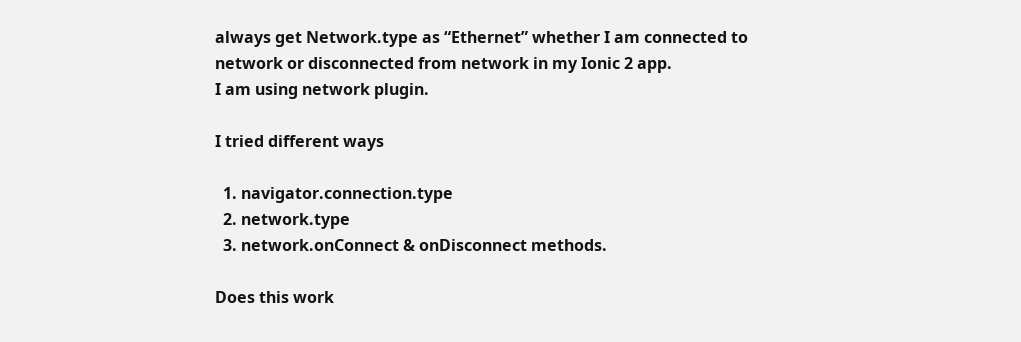always get Network.type as “Ethernet” whether I am connected to network or disconnected from network in my Ionic 2 app.
I am using network plugin.

I tried different ways

  1. navigator.connection.type
  2. network.type
  3. network.onConnect & onDisconnect methods.

Does this work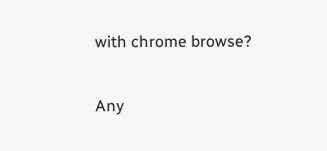with chrome browse?

Any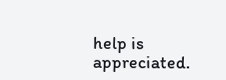help is appreciated.